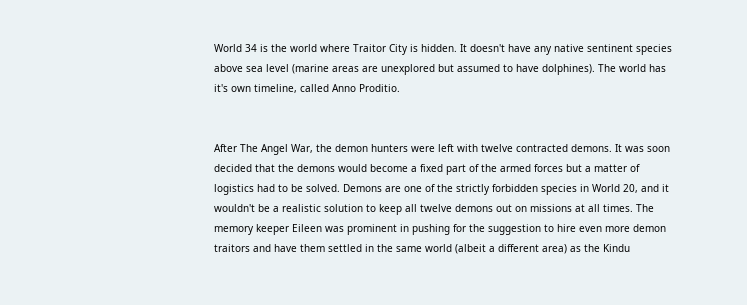World 34 is the world where Traitor City is hidden. It doesn't have any native sentinent species above sea level (marine areas are unexplored but assumed to have dolphines). The world has it's own timeline, called Anno Proditio.


After The Angel War, the demon hunters were left with twelve contracted demons. It was soon decided that the demons would become a fixed part of the armed forces but a matter of logistics had to be solved. Demons are one of the strictly forbidden species in World 20, and it wouldn't be a realistic solution to keep all twelve demons out on missions at all times. The memory keeper Eileen was prominent in pushing for the suggestion to hire even more demon traitors and have them settled in the same world (albeit a different area) as the Kindu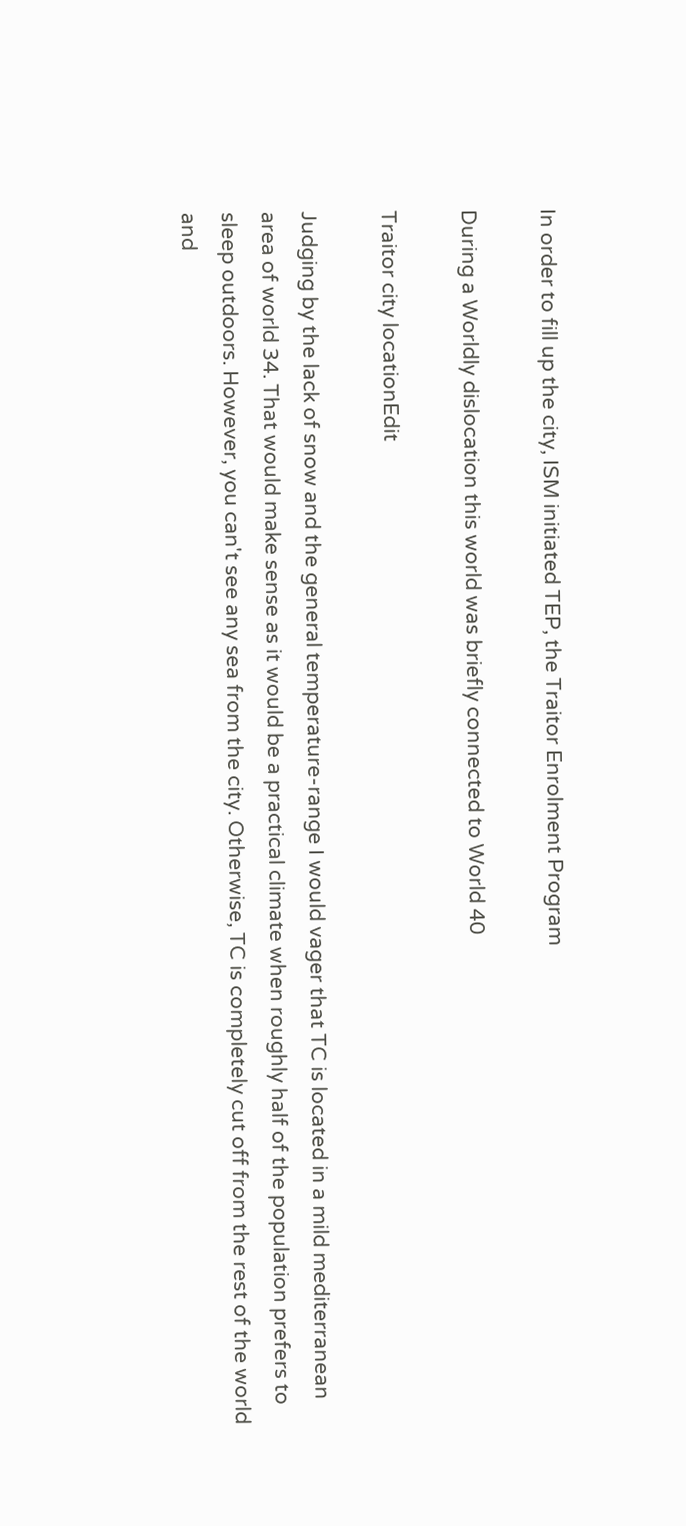In order to fill up the city, ISM initiated TEP, the Traitor Enrolment Program

During a Worldly dislocation this world was briefly connected to World 40

Traitor city locationEdit

Judging by the lack of snow and the general temperature-range I would vager that TC is located in a mild mediterranean area of world 34. That would make sense as it would be a practical climate when roughly half of the population prefers to sleep outdoors. However, you can't see any sea from the city. Otherwise, TC is completely cut off from the rest of the world and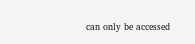can only be accessed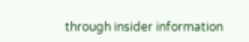through insider information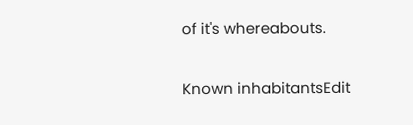of it's whereabouts.

Known inhabitantsEdit